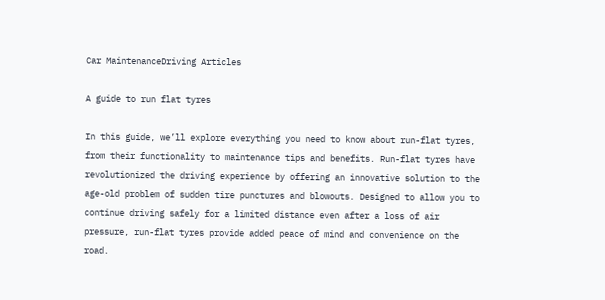Car MaintenanceDriving Articles

A guide to run flat tyres

In this guide, we’ll explore everything you need to know about run-flat tyres, from their functionality to maintenance tips and benefits. Run-flat tyres have revolutionized the driving experience by offering an innovative solution to the age-old problem of sudden tire punctures and blowouts. Designed to allow you to continue driving safely for a limited distance even after a loss of air pressure, run-flat tyres provide added peace of mind and convenience on the road.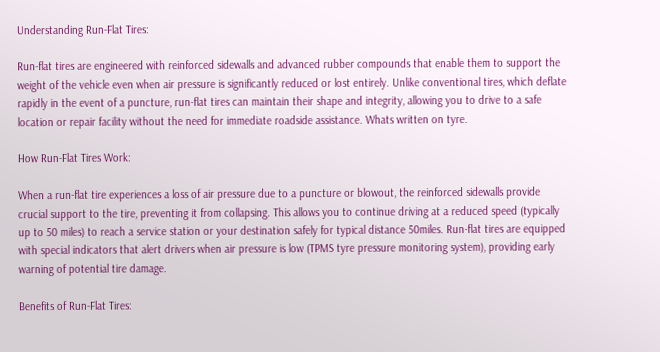Understanding Run-Flat Tires:

Run-flat tires are engineered with reinforced sidewalls and advanced rubber compounds that enable them to support the weight of the vehicle even when air pressure is significantly reduced or lost entirely. Unlike conventional tires, which deflate rapidly in the event of a puncture, run-flat tires can maintain their shape and integrity, allowing you to drive to a safe location or repair facility without the need for immediate roadside assistance. Whats written on tyre.

How Run-Flat Tires Work:

When a run-flat tire experiences a loss of air pressure due to a puncture or blowout, the reinforced sidewalls provide crucial support to the tire, preventing it from collapsing. This allows you to continue driving at a reduced speed (typically up to 50 miles) to reach a service station or your destination safely for typical distance 50miles. Run-flat tires are equipped with special indicators that alert drivers when air pressure is low (TPMS tyre pressure monitoring system), providing early warning of potential tire damage.

Benefits of Run-Flat Tires: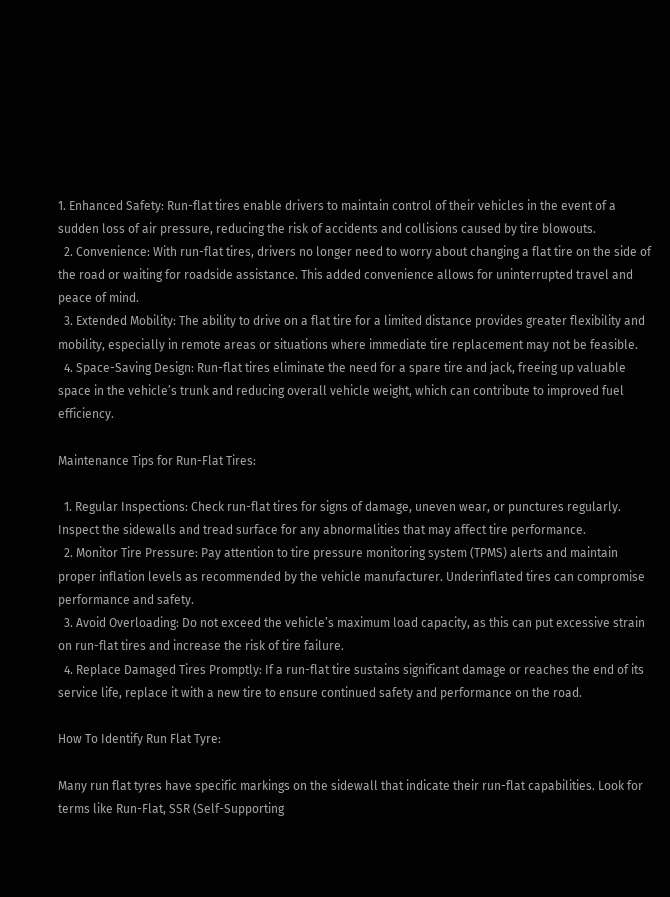1. Enhanced Safety: Run-flat tires enable drivers to maintain control of their vehicles in the event of a sudden loss of air pressure, reducing the risk of accidents and collisions caused by tire blowouts.
  2. Convenience: With run-flat tires, drivers no longer need to worry about changing a flat tire on the side of the road or waiting for roadside assistance. This added convenience allows for uninterrupted travel and peace of mind.
  3. Extended Mobility: The ability to drive on a flat tire for a limited distance provides greater flexibility and mobility, especially in remote areas or situations where immediate tire replacement may not be feasible.
  4. Space-Saving Design: Run-flat tires eliminate the need for a spare tire and jack, freeing up valuable space in the vehicle’s trunk and reducing overall vehicle weight, which can contribute to improved fuel efficiency.

Maintenance Tips for Run-Flat Tires:

  1. Regular Inspections: Check run-flat tires for signs of damage, uneven wear, or punctures regularly. Inspect the sidewalls and tread surface for any abnormalities that may affect tire performance.
  2. Monitor Tire Pressure: Pay attention to tire pressure monitoring system (TPMS) alerts and maintain proper inflation levels as recommended by the vehicle manufacturer. Underinflated tires can compromise performance and safety.
  3. Avoid Overloading: Do not exceed the vehicle’s maximum load capacity, as this can put excessive strain on run-flat tires and increase the risk of tire failure.
  4. Replace Damaged Tires Promptly: If a run-flat tire sustains significant damage or reaches the end of its service life, replace it with a new tire to ensure continued safety and performance on the road.

How To Identify Run Flat Tyre:

Many run flat tyres have specific markings on the sidewall that indicate their run-flat capabilities. Look for terms like Run-Flat, SSR (Self-Supporting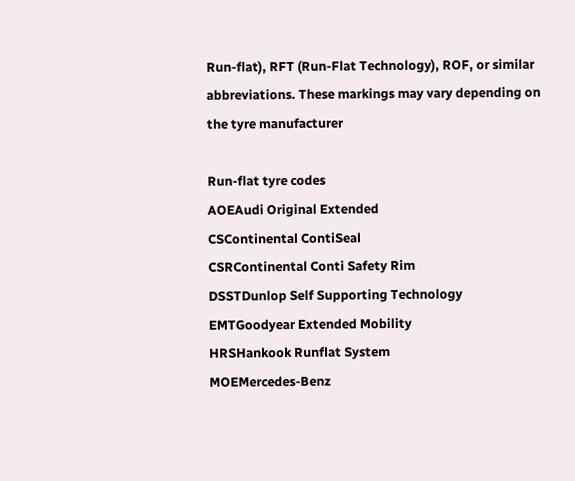Run-flat), RFT (Run-Flat Technology), ROF, or similar abbreviations. These markings may vary depending on the tyre manufacturer

Run-flat tyre codes
AOEAudi Original Extended
CSContinental ContiSeal
CSRContinental Conti Safety Rim
DSSTDunlop Self Supporting Technology
EMTGoodyear Extended Mobility
HRSHankook Runflat System
MOEMercedes-Benz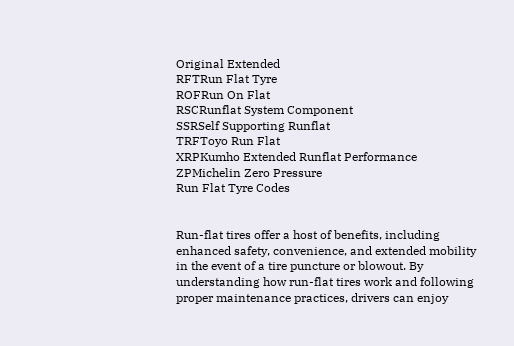Original Extended
RFTRun Flat Tyre
ROFRun On Flat
RSCRunflat System Component
SSRSelf Supporting Runflat
TRFToyo Run Flat
XRPKumho Extended Runflat Performance
ZPMichelin Zero Pressure
Run Flat Tyre Codes


Run-flat tires offer a host of benefits, including enhanced safety, convenience, and extended mobility in the event of a tire puncture or blowout. By understanding how run-flat tires work and following proper maintenance practices, drivers can enjoy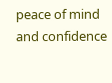peace of mind and confidence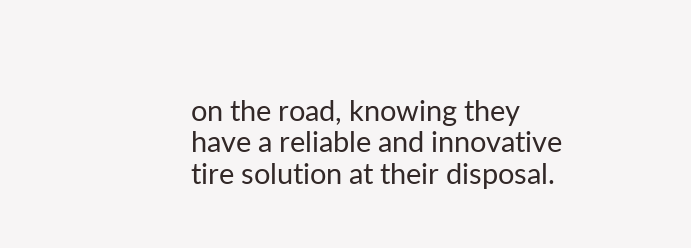on the road, knowing they have a reliable and innovative tire solution at their disposal.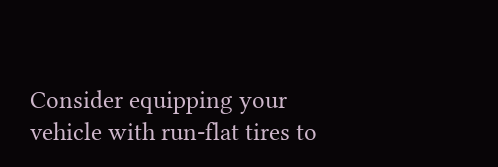Consider equipping your vehicle with run-flat tires to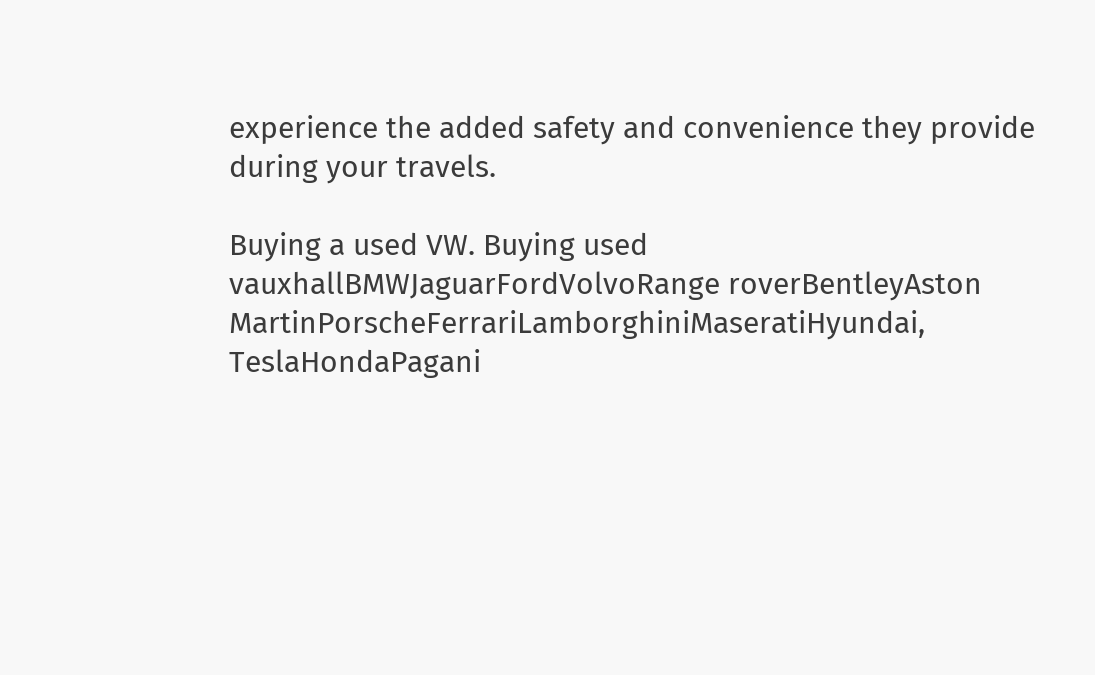experience the added safety and convenience they provide during your travels.

Buying a used VW. Buying used vauxhallBMWJaguarFordVolvoRange roverBentleyAston MartinPorscheFerrariLamborghiniMaseratiHyundai, TeslaHondaPagani